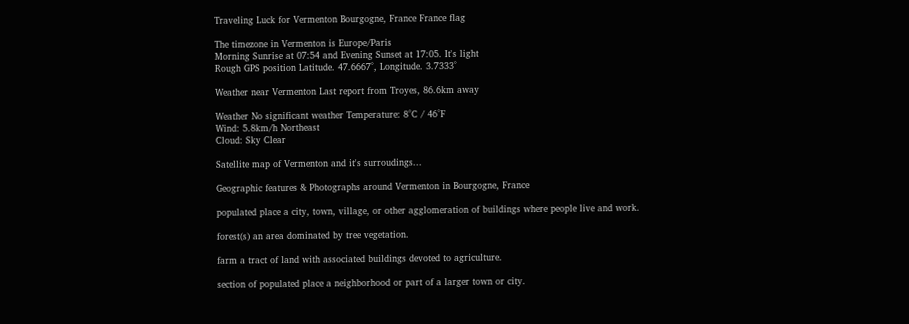Traveling Luck for Vermenton Bourgogne, France France flag

The timezone in Vermenton is Europe/Paris
Morning Sunrise at 07:54 and Evening Sunset at 17:05. It's light
Rough GPS position Latitude. 47.6667°, Longitude. 3.7333°

Weather near Vermenton Last report from Troyes, 86.6km away

Weather No significant weather Temperature: 8°C / 46°F
Wind: 5.8km/h Northeast
Cloud: Sky Clear

Satellite map of Vermenton and it's surroudings...

Geographic features & Photographs around Vermenton in Bourgogne, France

populated place a city, town, village, or other agglomeration of buildings where people live and work.

forest(s) an area dominated by tree vegetation.

farm a tract of land with associated buildings devoted to agriculture.

section of populated place a neighborhood or part of a larger town or city.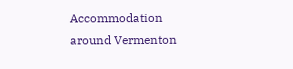Accommodation around Vermenton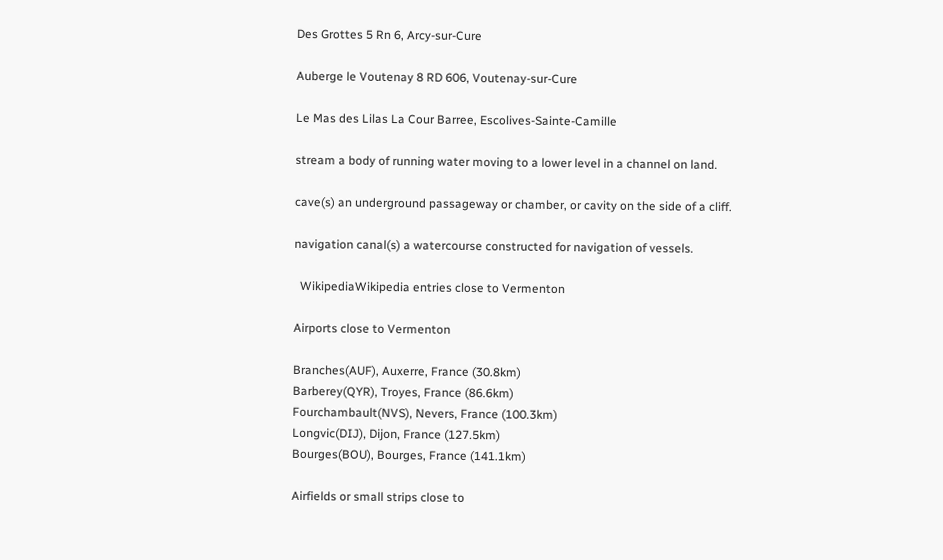Des Grottes 5 Rn 6, Arcy-sur-Cure

Auberge le Voutenay 8 RD 606, Voutenay-sur-Cure

Le Mas des Lilas La Cour Barree, Escolives-Sainte-Camille

stream a body of running water moving to a lower level in a channel on land.

cave(s) an underground passageway or chamber, or cavity on the side of a cliff.

navigation canal(s) a watercourse constructed for navigation of vessels.

  WikipediaWikipedia entries close to Vermenton

Airports close to Vermenton

Branches(AUF), Auxerre, France (30.8km)
Barberey(QYR), Troyes, France (86.6km)
Fourchambault(NVS), Nevers, France (100.3km)
Longvic(DIJ), Dijon, France (127.5km)
Bourges(BOU), Bourges, France (141.1km)

Airfields or small strips close to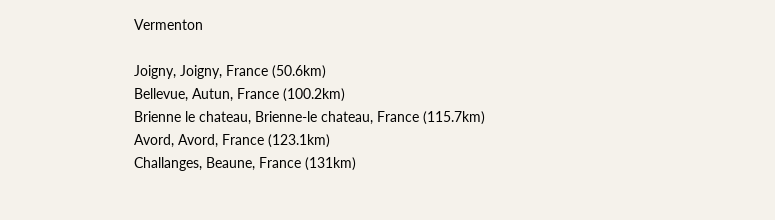Vermenton

Joigny, Joigny, France (50.6km)
Bellevue, Autun, France (100.2km)
Brienne le chateau, Brienne-le chateau, France (115.7km)
Avord, Avord, France (123.1km)
Challanges, Beaune, France (131km)